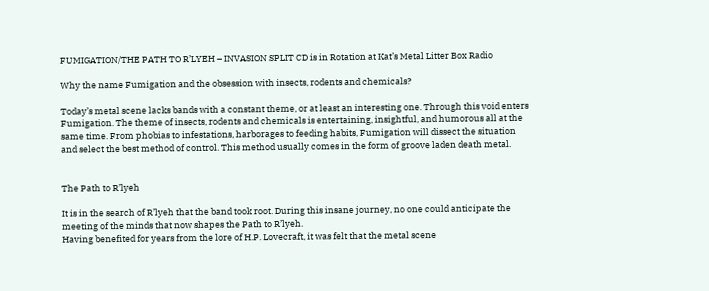FUMIGATION/THE PATH TO R’LYEH – INVASION SPLIT CD is in Rotation at Kat’s Metal Litter Box Radio

Why the name Fumigation and the obsession with insects, rodents and chemicals?

Today’s metal scene lacks bands with a constant theme, or at least an interesting one. Through this void enters Fumigation. The theme of insects, rodents and chemicals is entertaining, insightful, and humorous all at the same time. From phobias to infestations, harborages to feeding habits, Fumigation will dissect the situation and select the best method of control. This method usually comes in the form of groove laden death metal.


The Path to R’lyeh

It is in the search of R’lyeh that the band took root. During this insane journey, no one could anticipate the meeting of the minds that now shapes the Path to R’lyeh.
Having benefited for years from the lore of H.P. Lovecraft, it was felt that the metal scene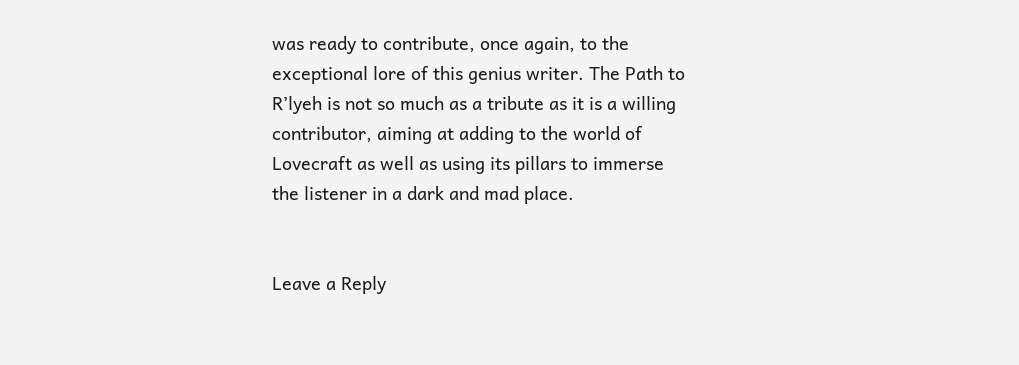was ready to contribute, once again, to the exceptional lore of this genius writer. The Path to R’lyeh is not so much as a tribute as it is a willing contributor, aiming at adding to the world of Lovecraft as well as using its pillars to immerse the listener in a dark and mad place.


Leave a Reply